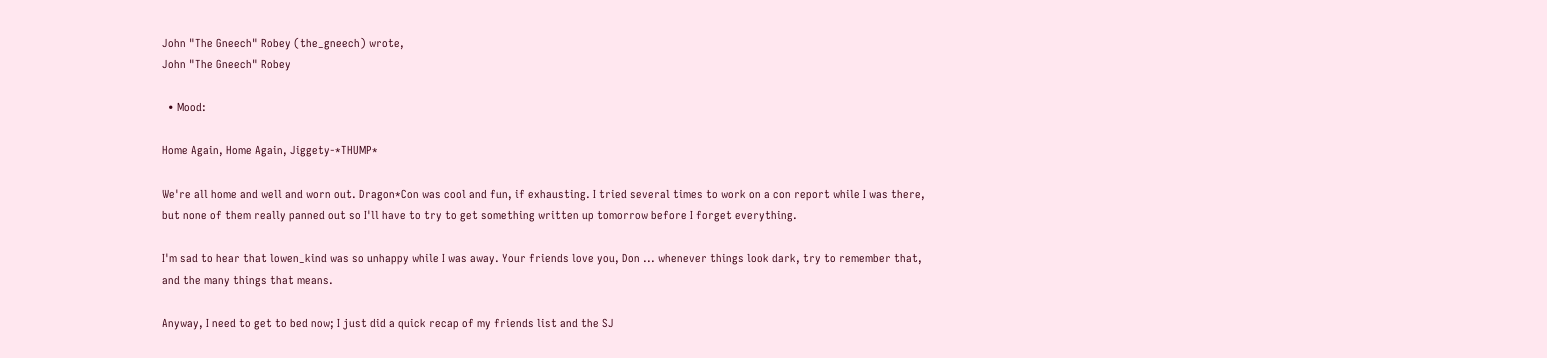John "The Gneech" Robey (the_gneech) wrote,
John "The Gneech" Robey

  • Mood:

Home Again, Home Again, Jiggety-*THUMP*

We're all home and well and worn out. Dragon*Con was cool and fun, if exhausting. I tried several times to work on a con report while I was there, but none of them really panned out so I'll have to try to get something written up tomorrow before I forget everything.

I'm sad to hear that lowen_kind was so unhappy while I was away. Your friends love you, Don ... whenever things look dark, try to remember that, and the many things that means.

Anyway, I need to get to bed now; I just did a quick recap of my friends list and the SJ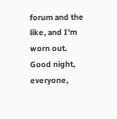forum and the like, and I'm worn out. Good night, everyone,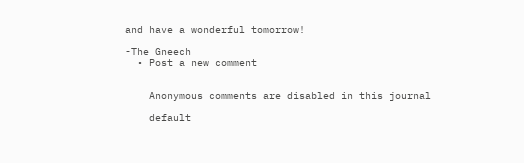and have a wonderful tomorrow!

-The Gneech
  • Post a new comment


    Anonymous comments are disabled in this journal

    default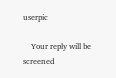userpic

    Your reply will be screened